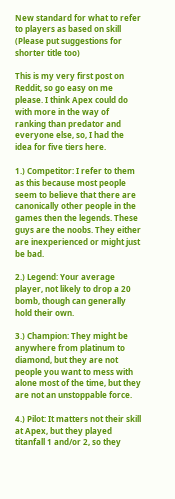New standard for what to refer to players as based on skill (Please put suggestions for shorter title too)

This is my very first post on Reddit, so go easy on me please. I think Apex could do with more in the way of ranking than predator and everyone else, so, I had the idea for five tiers here.

1.) Competitor: I refer to them as this because most people seem to believe that there are canonically other people in the games then the legends. These guys are the noobs. They either are inexperienced or might just be bad.

2.) Legend: Your average player, not likely to drop a 20 bomb, though can generally hold their own.

3.) Champion: They might be anywhere from platinum to diamond, but they are not people you want to mess with alone most of the time, but they are not an unstoppable force.

4.) Pilot: It matters not their skill at Apex, but they played titanfall 1 and/or 2, so they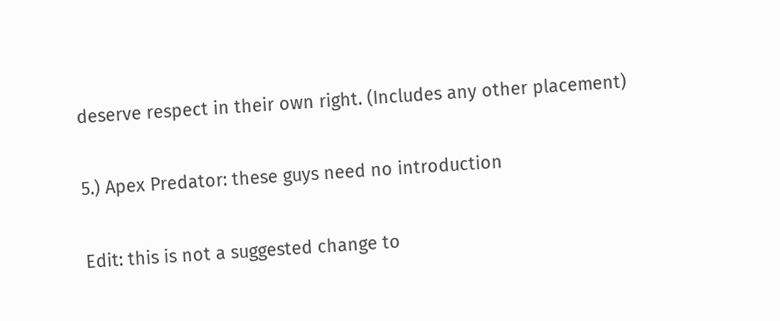deserve respect in their own right. (Includes any other placement)

5.) Apex Predator: these guys need no introduction

Edit: this is not a suggested change to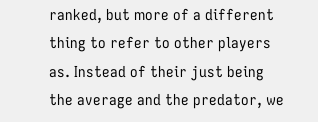ranked, but more of a different thing to refer to other players as. Instead of their just being the average and the predator, we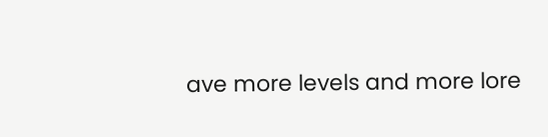ave more levels and more lore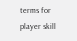terms for player skill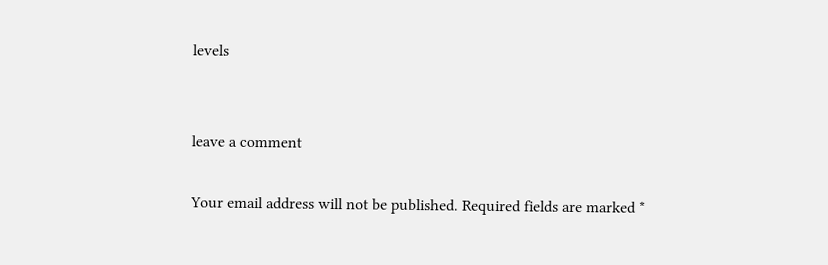levels


leave a comment

Your email address will not be published. Required fields are marked *